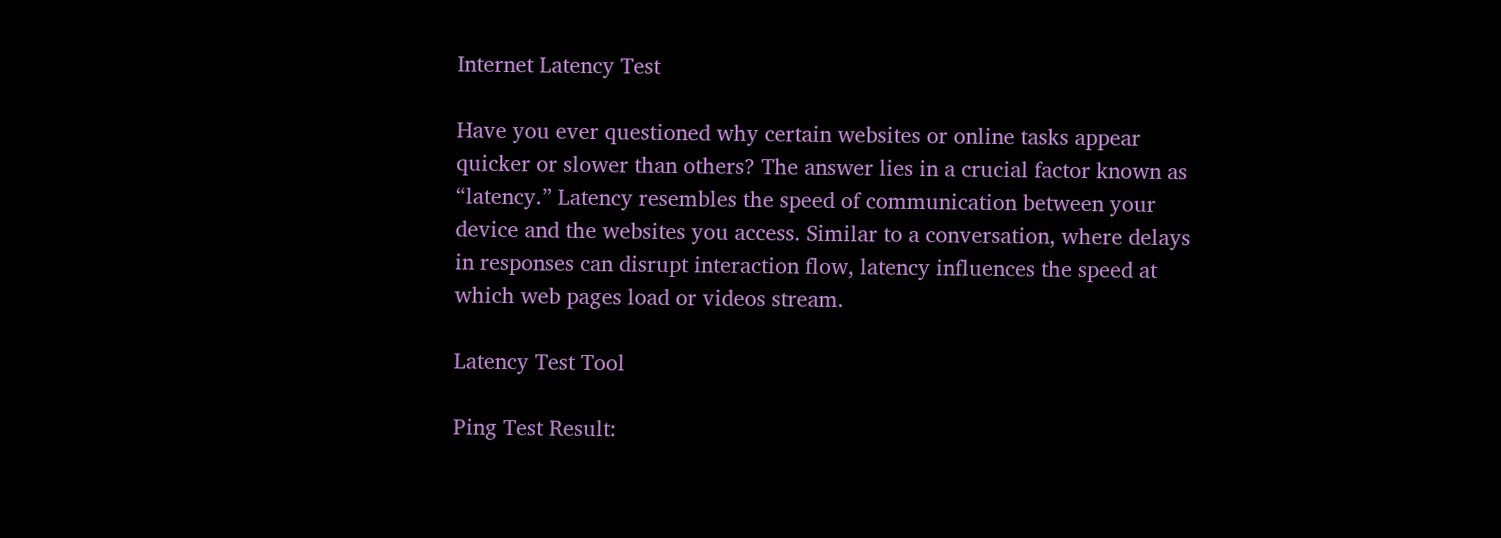Internet Latency Test

Have you ever questioned why certain websites or online tasks appear quicker or slower than others? The answer lies in a crucial factor known as “latency.” Latency resembles the speed of communication between your device and the websites you access. Similar to a conversation, where delays in responses can disrupt interaction flow, latency influences the speed at which web pages load or videos stream.

Latency Test Tool

Ping Test Result: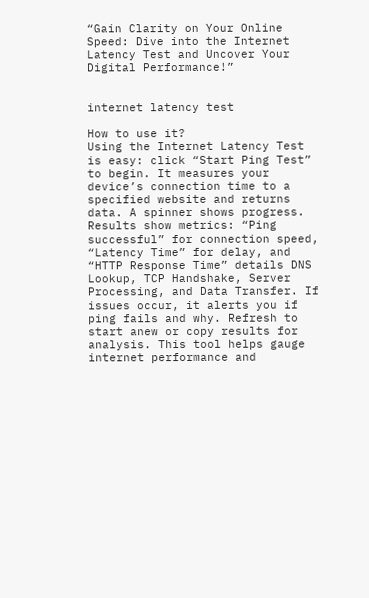“Gain Clarity on Your Online Speed: Dive into the Internet Latency Test and Uncover Your Digital Performance!”


internet latency test

How to use it?
Using the Internet Latency Test is easy: click “Start Ping Test” to begin. It measures your device’s connection time to a specified website and returns data. A spinner shows progress. Results show metrics: “Ping successful” for connection speed, “Latency Time” for delay, and “HTTP Response Time” details DNS Lookup, TCP Handshake, Server Processing, and Data Transfer. If issues occur, it alerts you if ping fails and why. Refresh to start anew or copy results for analysis. This tool helps gauge internet performance and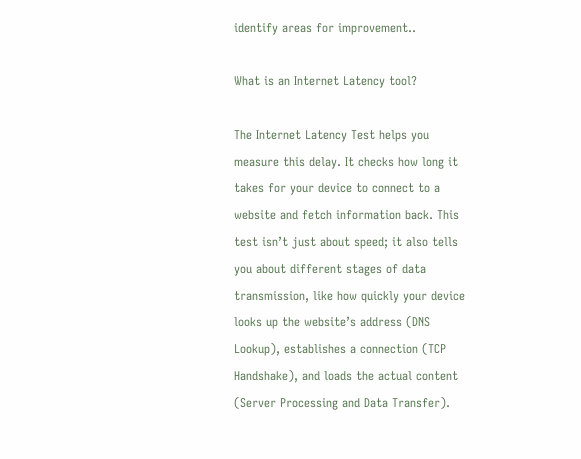identify areas for improvement..

What is an Internet Latency tool?

The Internet Latency Test helps you measure this delay. It checks how long it takes for your device to connect to a website and fetch information back. This test isn’t just about speed; it also tells you about different stages of data transmission, like how quickly your device looks up the website’s address (DNS Lookup), establishes a connection (TCP Handshake), and loads the actual content (Server Processing and Data Transfer).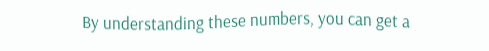By understanding these numbers, you can get a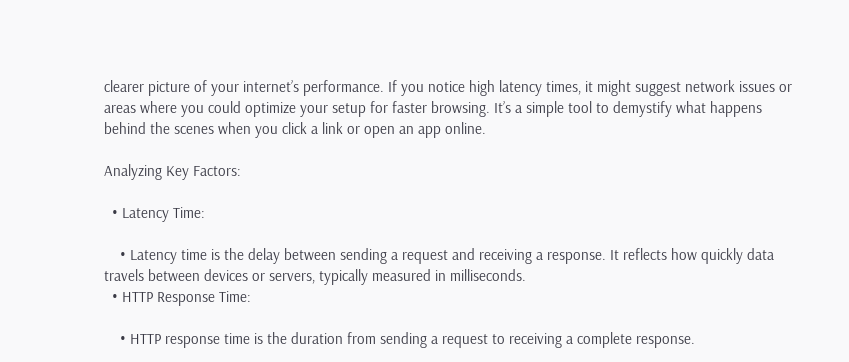clearer picture of your internet’s performance. If you notice high latency times, it might suggest network issues or areas where you could optimize your setup for faster browsing. It’s a simple tool to demystify what happens behind the scenes when you click a link or open an app online.

Analyzing Key Factors:

  • Latency Time:

    • Latency time is the delay between sending a request and receiving a response. It reflects how quickly data travels between devices or servers, typically measured in milliseconds.
  • HTTP Response Time:

    • HTTP response time is the duration from sending a request to receiving a complete response.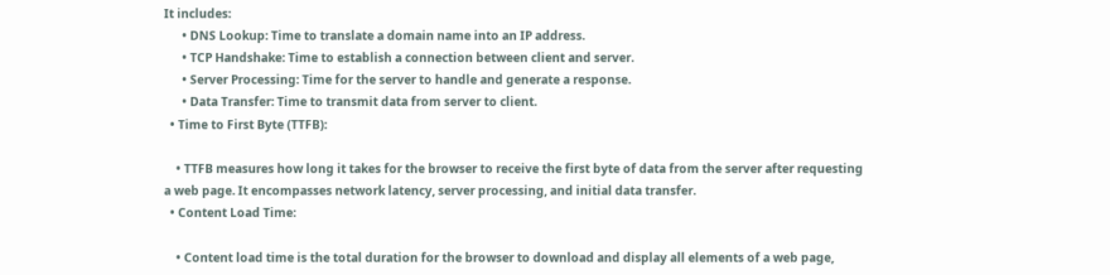It includes:
      • DNS Lookup: Time to translate a domain name into an IP address.
      • TCP Handshake: Time to establish a connection between client and server.
      • Server Processing: Time for the server to handle and generate a response.
      • Data Transfer: Time to transmit data from server to client.
  • Time to First Byte (TTFB):

    • TTFB measures how long it takes for the browser to receive the first byte of data from the server after requesting a web page. It encompasses network latency, server processing, and initial data transfer.
  • Content Load Time:

    • Content load time is the total duration for the browser to download and display all elements of a web page,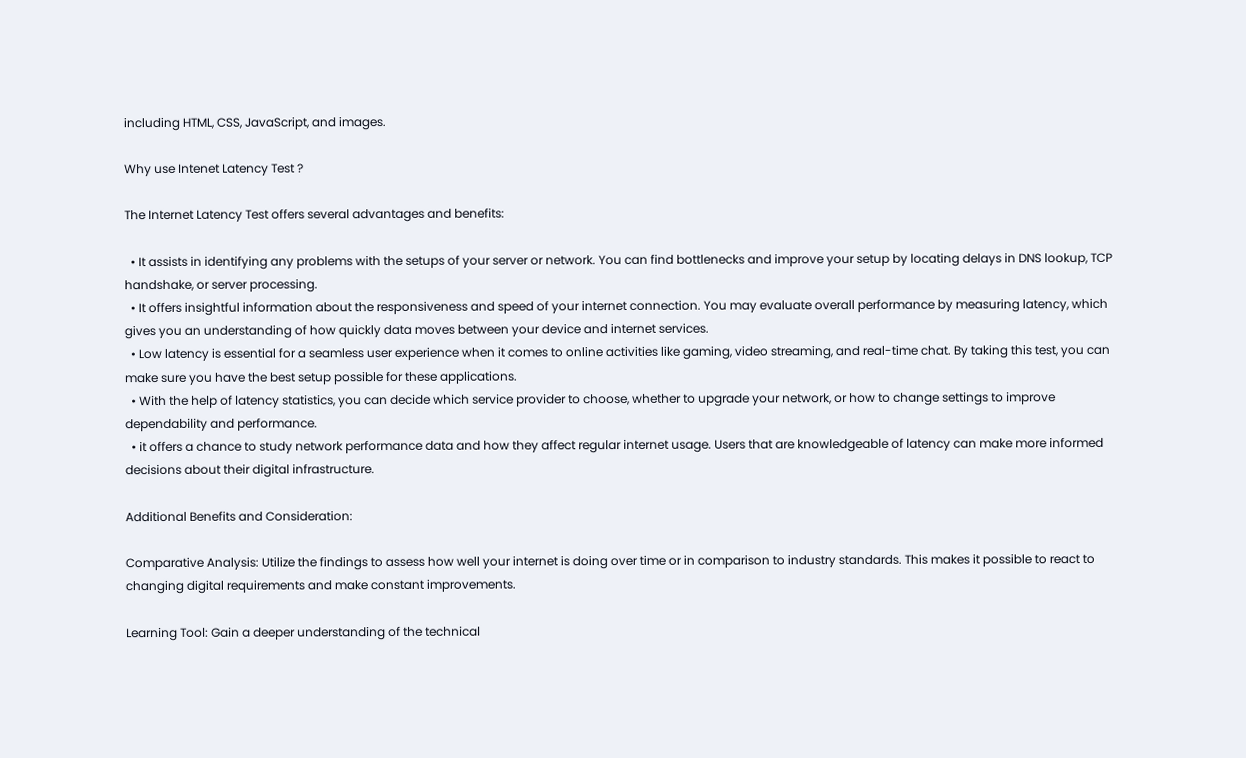including HTML, CSS, JavaScript, and images.

Why use Intenet Latency Test ?

The Internet Latency Test offers several advantages and benefits:

  • It assists in identifying any problems with the setups of your server or network. You can find bottlenecks and improve your setup by locating delays in DNS lookup, TCP handshake, or server processing.
  • It offers insightful information about the responsiveness and speed of your internet connection. You may evaluate overall performance by measuring latency, which gives you an understanding of how quickly data moves between your device and internet services.
  • Low latency is essential for a seamless user experience when it comes to online activities like gaming, video streaming, and real-time chat. By taking this test, you can make sure you have the best setup possible for these applications.
  • With the help of latency statistics, you can decide which service provider to choose, whether to upgrade your network, or how to change settings to improve dependability and performance.
  • it offers a chance to study network performance data and how they affect regular internet usage. Users that are knowledgeable of latency can make more informed decisions about their digital infrastructure.

Additional Benefits and Consideration:

Comparative Analysis: Utilize the findings to assess how well your internet is doing over time or in comparison to industry standards. This makes it possible to react to changing digital requirements and make constant improvements.

Learning Tool: Gain a deeper understanding of the technical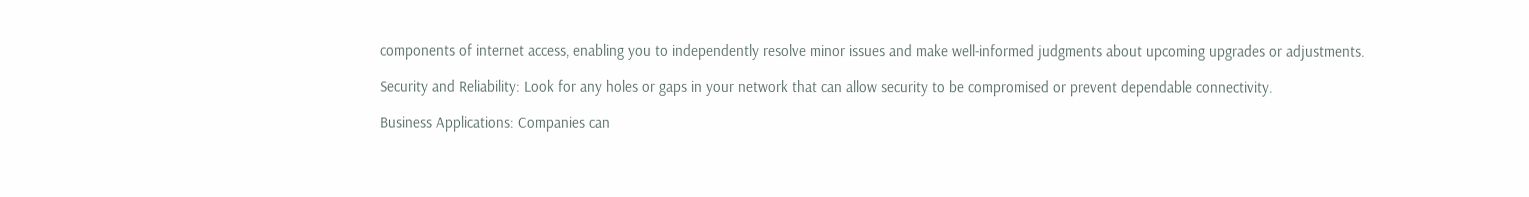components of internet access, enabling you to independently resolve minor issues and make well-informed judgments about upcoming upgrades or adjustments.

Security and Reliability: Look for any holes or gaps in your network that can allow security to be compromised or prevent dependable connectivity.

Business Applications: Companies can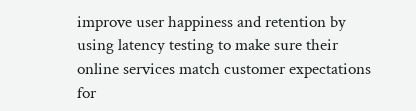improve user happiness and retention by using latency testing to make sure their online services match customer expectations for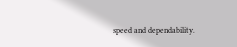speed and dependability.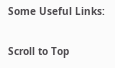Some Useful Links:

Scroll to Top